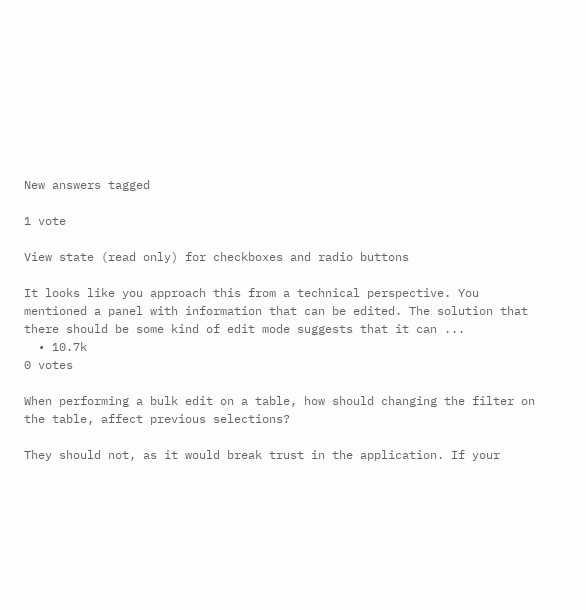New answers tagged

1 vote

View state (read only) for checkboxes and radio buttons

It looks like you approach this from a technical perspective. You mentioned a panel with information that can be edited. The solution that there should be some kind of edit mode suggests that it can ...
  • 10.7k
0 votes

When performing a bulk edit on a table, how should changing the filter on the table, affect previous selections?

They should not, as it would break trust in the application. If your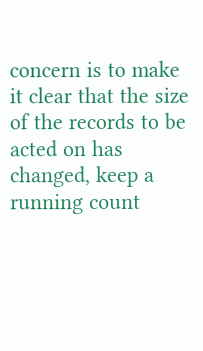concern is to make it clear that the size of the records to be acted on has changed, keep a running count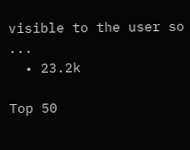visible to the user so ...
  • 23.2k

Top 50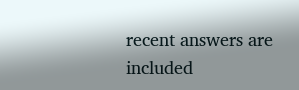recent answers are included